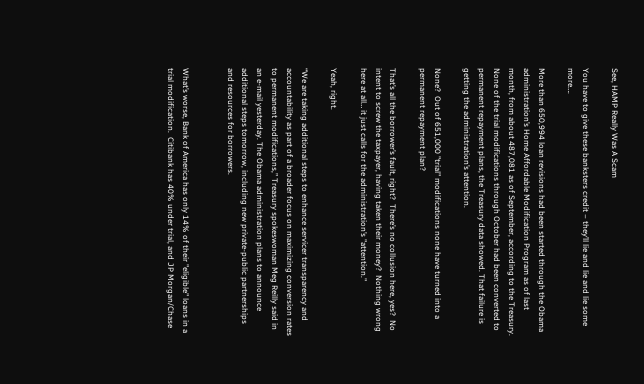See, HAMP Really Was A Scam

You have to give these banksters credit – they’ll lie and lie and lie some more….

More than 650,994 loan revisions had been started through the Obama administration’s Home Affordable Modification Program as of last month, from about 487,081 as of September, according to the Treasury. None of the trial modifications through October had been converted to permanent repayment plans, the Treasury data showed. That failure is getting the administration’s attention.

None?  Out of 651,000 "trial" modifications none have turned into a permanent repayment plan?

That’s all the borrower’s fault, right?  There’s no collusion here, yes?  No intent to screw the taxpayer, having taken their money?  Nothing wrong here at all… it just calls for the administration’s "attention."

Yeah, right.

“We are taking additional steps to enhance servicer transparency and accountability as part of a broader focus on maximizing conversion rates to permanent modifications,” Treasury spokeswoman Meg Reilly said in an e-mail yesterday. The Obama administration plans to announce additional steps tomorrow, including new private-public partnerships and resources for borrowers.


What’s worse, Bank of America has only 14% of their "eligible" loans in a trial modification.  Citibank has 40% under trial, and JP Morgan/Chase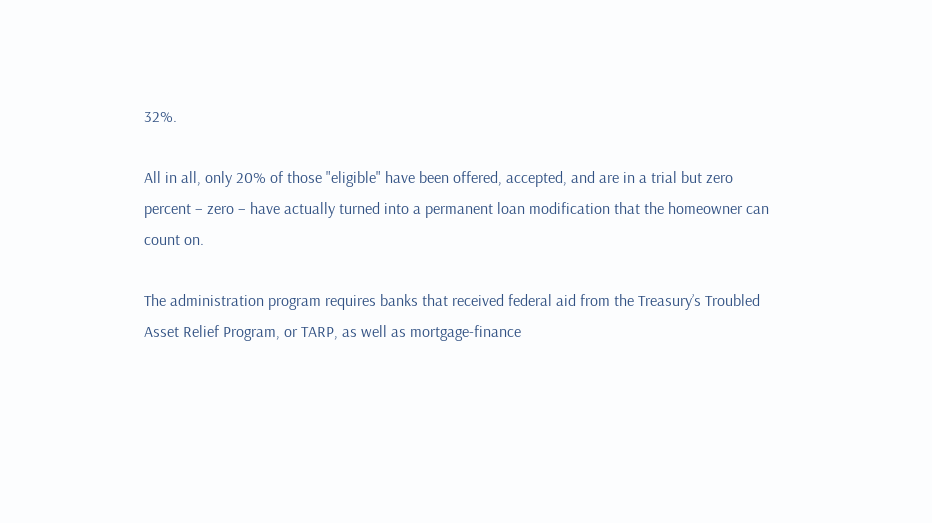32%.

All in all, only 20% of those "eligible" have been offered, accepted, and are in a trial but zero percent – zero – have actually turned into a permanent loan modification that the homeowner can count on.

The administration program requires banks that received federal aid from the Treasury’s Troubled Asset Relief Program, or TARP, as well as mortgage-finance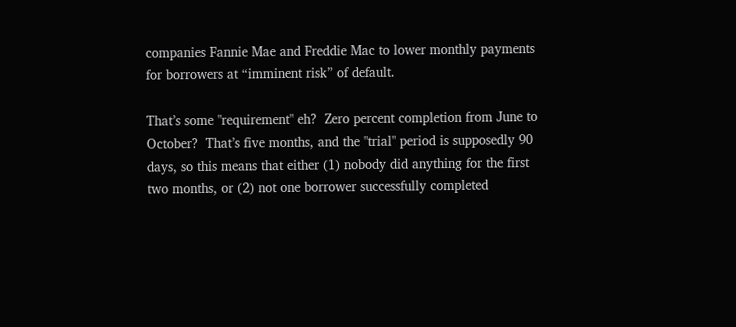companies Fannie Mae and Freddie Mac to lower monthly payments for borrowers at “imminent risk” of default.

That’s some "requirement" eh?  Zero percent completion from June to October?  That’s five months, and the "trial" period is supposedly 90 days, so this means that either (1) nobody did anything for the first two months, or (2) not one borrower successfully completed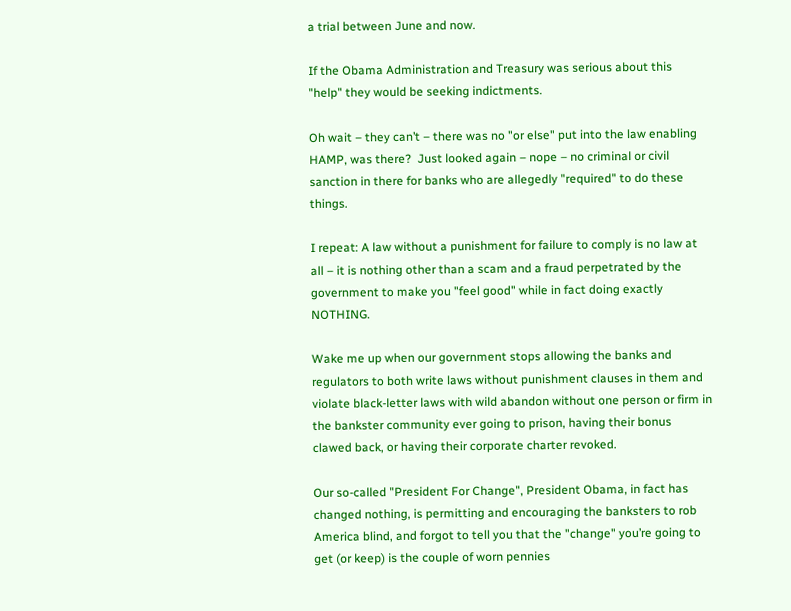a trial between June and now.

If the Obama Administration and Treasury was serious about this "help" they would be seeking indictments.

Oh wait – they can’t – there was no "or else" put into the law enabling HAMP, was there?  Just looked again – nope – no criminal or civil sanction in there for banks who are allegedly "required" to do these things.

I repeat: A law without a punishment for failure to comply is no law at all – it is nothing other than a scam and a fraud perpetrated by the government to make you "feel good" while in fact doing exactly NOTHING.

Wake me up when our government stops allowing the banks and regulators to both write laws without punishment clauses in them and violate black-letter laws with wild abandon without one person or firm in the bankster community ever going to prison, having their bonus clawed back, or having their corporate charter revoked.

Our so-called "President For Change", President Obama, in fact has changed nothing, is permitting and encouraging the banksters to rob America blind, and forgot to tell you that the "change" you’re going to get (or keep) is the couple of worn pennies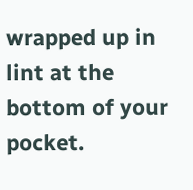wrapped up in lint at the bottom of your pocket.